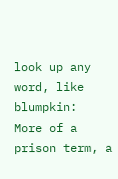look up any word, like blumpkin:
More of a prison term, a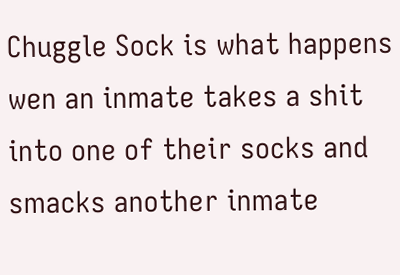Chuggle Sock is what happens wen an inmate takes a shit into one of their socks and smacks another inmate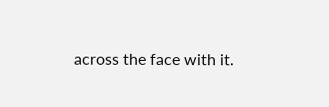across the face with it.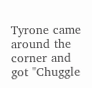Tyrone came around the corner and got "Chuggle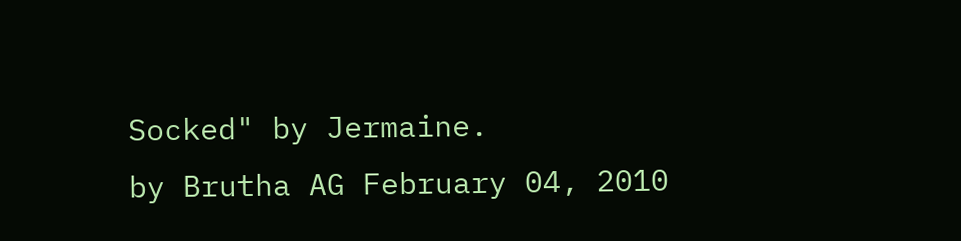Socked" by Jermaine.
by Brutha AG February 04, 2010